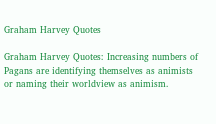Graham Harvey Quotes

Graham Harvey Quotes: Increasing numbers of Pagans are identifying themselves as animists or naming their worldview as animism.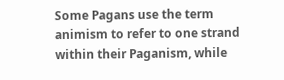Some Pagans use the term animism to refer to one strand within their Paganism, while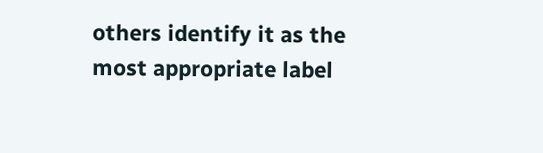others identify it as the most appropriate label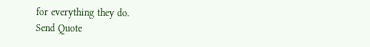for everything they do.
Send Quote